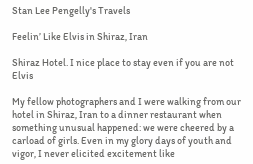Stan Lee Pengelly's Travels

Feelin’ Like Elvis in Shiraz, Iran

Shiraz Hotel. I nice place to stay even if you are not Elvis

My fellow photographers and I were walking from our hotel in Shiraz, Iran to a dinner restaurant when something unusual happened: we were cheered by a carload of girls. Even in my glory days of youth and vigor, I never elicited excitement like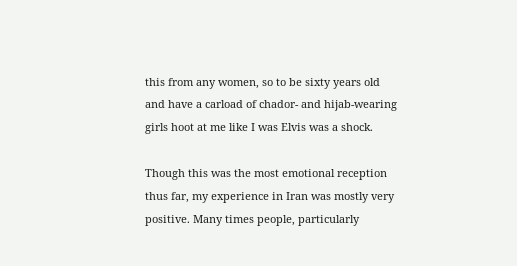this from any women, so to be sixty years old and have a carload of chador- and hijab-wearing girls hoot at me like I was Elvis was a shock.

Though this was the most emotional reception thus far, my experience in Iran was mostly very positive. Many times people, particularly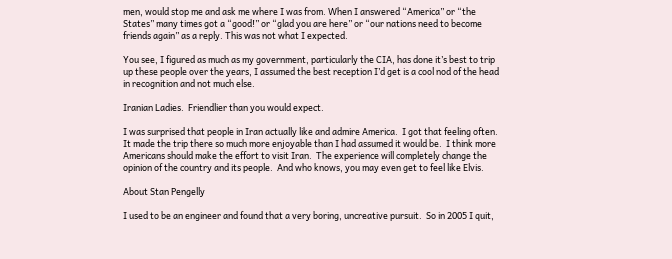men, would stop me and ask me where I was from. When I answered “America” or “the States” many times got a “good!” or “glad you are here” or “our nations need to become friends again” as a reply. This was not what I expected.

You see, I figured as much as my government, particularly the CIA, has done it’s best to trip up these people over the years, I assumed the best reception I’d get is a cool nod of the head in recognition and not much else.

Iranian Ladies.  Friendlier than you would expect.

I was surprised that people in Iran actually like and admire America.  I got that feeling often.  It made the trip there so much more enjoyable than I had assumed it would be.  I think more Americans should make the effort to visit Iran.  The experience will completely change the opinion of the country and its people.  And who knows, you may even get to feel like Elvis.

About Stan Pengelly

I used to be an engineer and found that a very boring, uncreative pursuit.  So in 2005 I quit,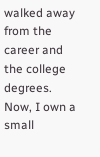walked away from the career and the college degrees.  Now, I own a small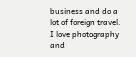business and do a lot of foreign travel.  I love photography and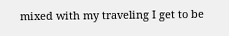mixed with my traveling I get to be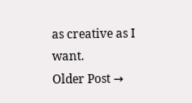as creative as I  want.
Older Post →